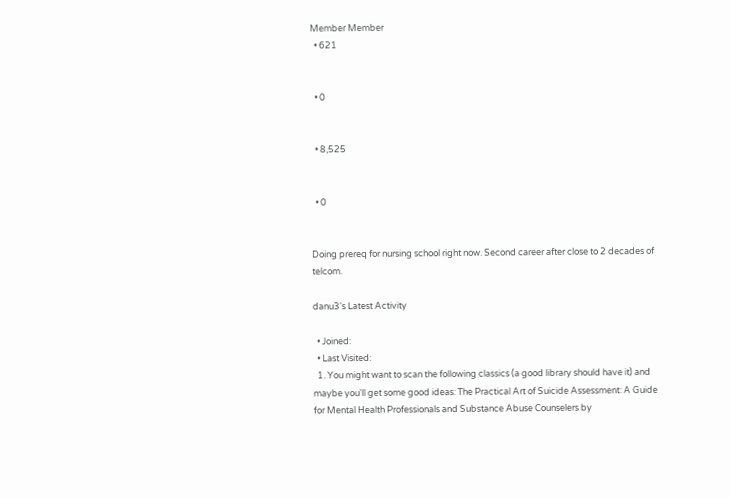Member Member
  • 621


  • 0


  • 8,525


  • 0


Doing prereq for nursing school right now. Second career after close to 2 decades of telcom.

danu3's Latest Activity

  • Joined:
  • Last Visited:
  1. You might want to scan the following classics (a good library should have it) and maybe you'll get some good ideas: The Practical Art of Suicide Assessment: A Guide for Mental Health Professionals and Substance Abuse Counselers by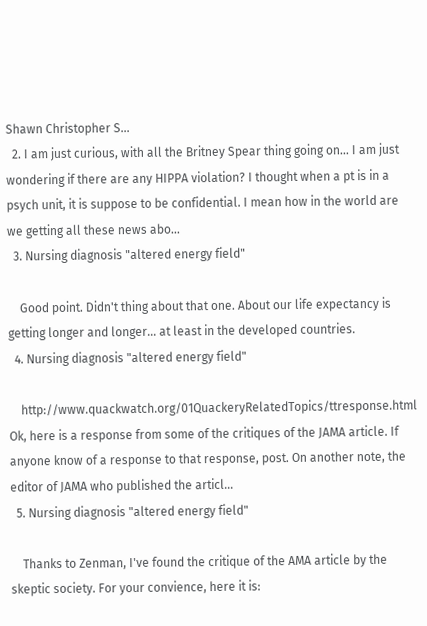Shawn Christopher S...
  2. I am just curious, with all the Britney Spear thing going on... I am just wondering if there are any HIPPA violation? I thought when a pt is in a psych unit, it is suppose to be confidential. I mean how in the world are we getting all these news abo...
  3. Nursing diagnosis "altered energy field"

    Good point. Didn't thing about that one. About our life expectancy is getting longer and longer... at least in the developed countries.
  4. Nursing diagnosis "altered energy field"

    http://www.quackwatch.org/01QuackeryRelatedTopics/ttresponse.html Ok, here is a response from some of the critiques of the JAMA article. If anyone know of a response to that response, post. On another note, the editor of JAMA who published the articl...
  5. Nursing diagnosis "altered energy field"

    Thanks to Zenman, I've found the critique of the AMA article by the skeptic society. For your convience, here it is: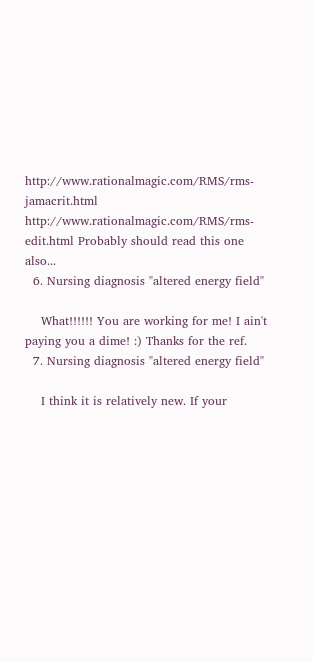http://www.rationalmagic.com/RMS/rms-jamacrit.html http://www.rationalmagic.com/RMS/rms-edit.html Probably should read this one also...
  6. Nursing diagnosis "altered energy field"

    What!!!!!! You are working for me! I ain't paying you a dime! :) Thanks for the ref.
  7. Nursing diagnosis "altered energy field"

    I think it is relatively new. If your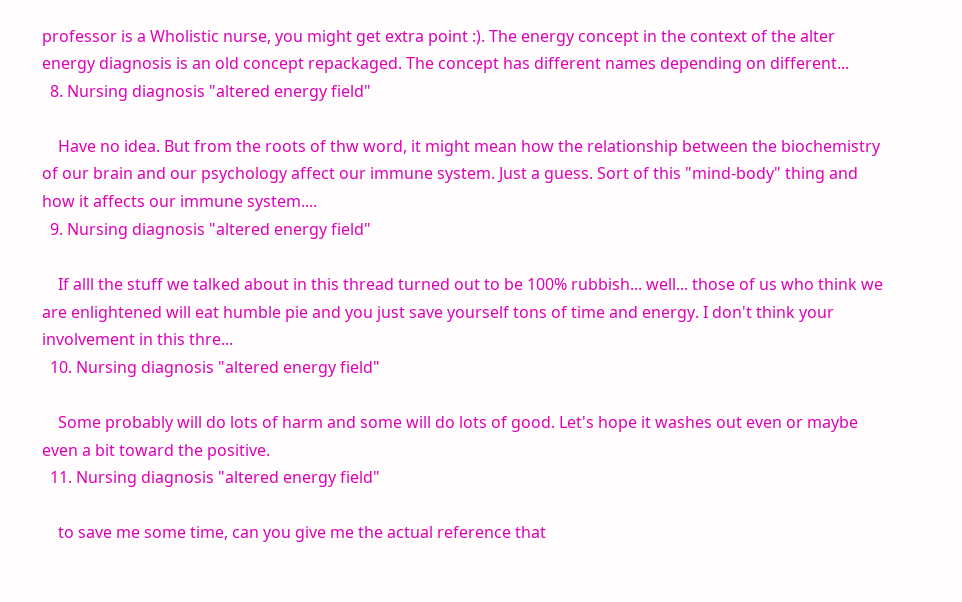professor is a Wholistic nurse, you might get extra point :). The energy concept in the context of the alter energy diagnosis is an old concept repackaged. The concept has different names depending on different...
  8. Nursing diagnosis "altered energy field"

    Have no idea. But from the roots of thw word, it might mean how the relationship between the biochemistry of our brain and our psychology affect our immune system. Just a guess. Sort of this "mind-body" thing and how it affects our immune system....
  9. Nursing diagnosis "altered energy field"

    If alll the stuff we talked about in this thread turned out to be 100% rubbish... well... those of us who think we are enlightened will eat humble pie and you just save yourself tons of time and energy. I don't think your involvement in this thre...
  10. Nursing diagnosis "altered energy field"

    Some probably will do lots of harm and some will do lots of good. Let's hope it washes out even or maybe even a bit toward the positive.
  11. Nursing diagnosis "altered energy field"

    to save me some time, can you give me the actual reference that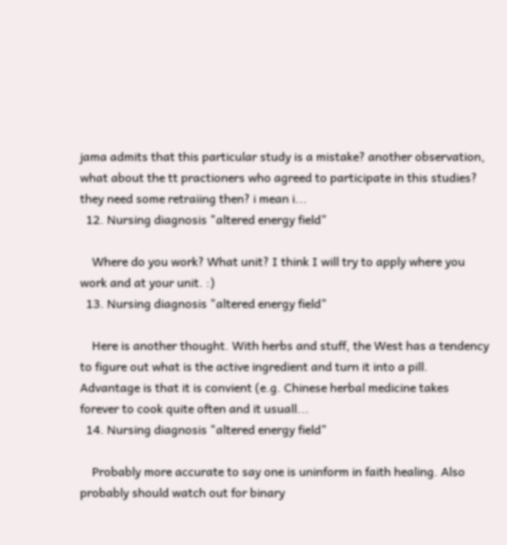jama admits that this particular study is a mistake? another observation, what about the tt practioners who agreed to participate in this studies? they need some retraiing then? i mean i...
  12. Nursing diagnosis "altered energy field"

    Where do you work? What unit? I think I will try to apply where you work and at your unit. :)
  13. Nursing diagnosis "altered energy field"

    Here is another thought. With herbs and stuff, the West has a tendency to figure out what is the active ingredient and turn it into a pill. Advantage is that it is convient (e.g. Chinese herbal medicine takes forever to cook quite often and it usuall...
  14. Nursing diagnosis "altered energy field"

    Probably more accurate to say one is uninform in faith healing. Also probably should watch out for binary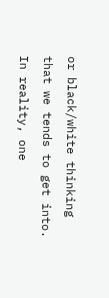or black/white thinking that we tends to get into. In reality, one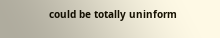could be totally uninform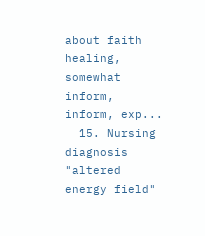about faith healing, somewhat inform, inform, exp...
  15. Nursing diagnosis "altered energy field"